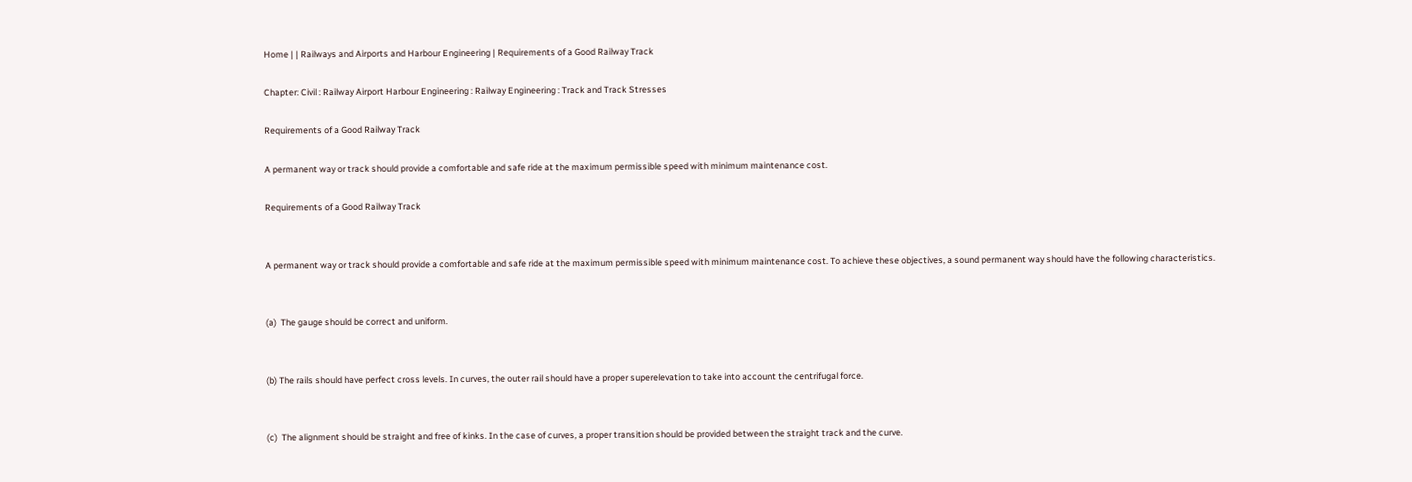Home | | Railways and Airports and Harbour Engineering | Requirements of a Good Railway Track

Chapter: Civil : Railway Airport Harbour Engineering : Railway Engineering : Track and Track Stresses

Requirements of a Good Railway Track

A permanent way or track should provide a comfortable and safe ride at the maximum permissible speed with minimum maintenance cost.

Requirements of a Good Railway Track


A permanent way or track should provide a comfortable and safe ride at the maximum permissible speed with minimum maintenance cost. To achieve these objectives, a sound permanent way should have the following characteristics.


(a)  The gauge should be correct and uniform.


(b) The rails should have perfect cross levels. In curves, the outer rail should have a proper superelevation to take into account the centrifugal force.


(c)  The alignment should be straight and free of kinks. In the case of curves, a proper transition should be provided between the straight track and the curve.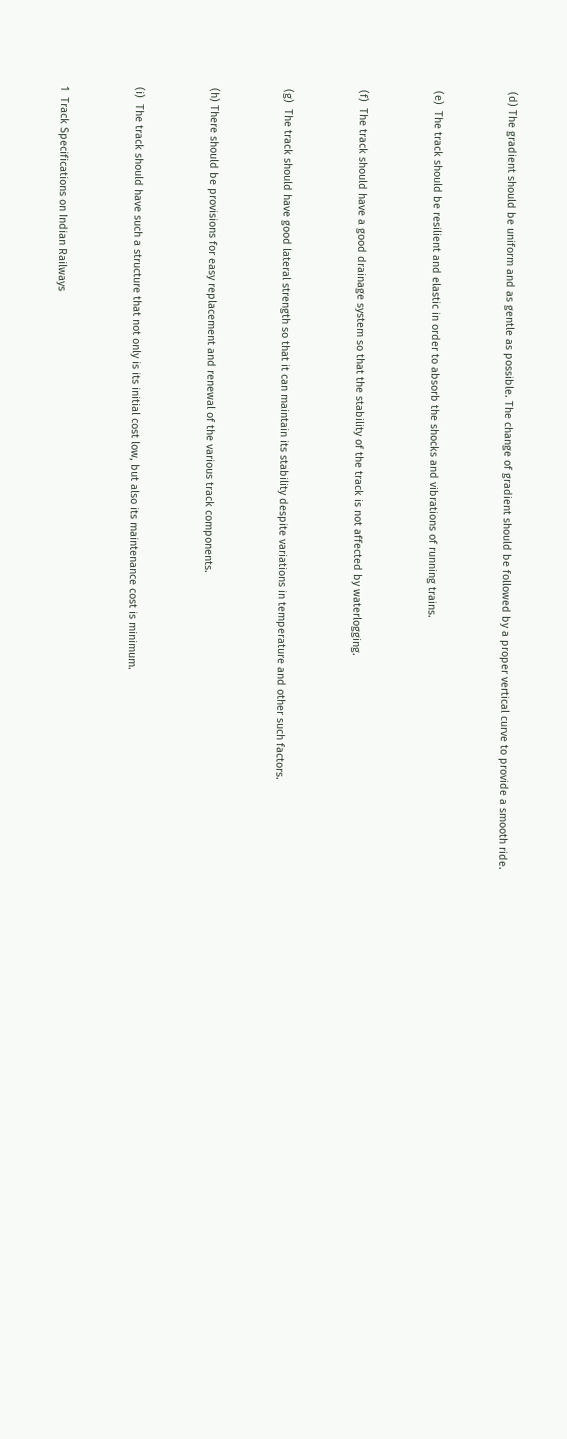(d) The gradient should be uniform and as gentle as possible. The change of gradient should be followed by a proper vertical curve to provide a smooth ride.


(e)  The track should be resilient and elastic in order to absorb the shocks and vibrations of running trains.


(f)  The track should have a good drainage system so that the stability of the track is not affected by waterlogging.


(g)  The track should have good lateral strength so that it can maintain its stability despite variations in temperature and other such factors.


(h) There should be provisions for easy replacement and renewal of the various track components.


(i)  The track should have such a structure that not only is its initial cost low, but also its maintenance cost is minimum.


1  Track Specifications on Indian Railways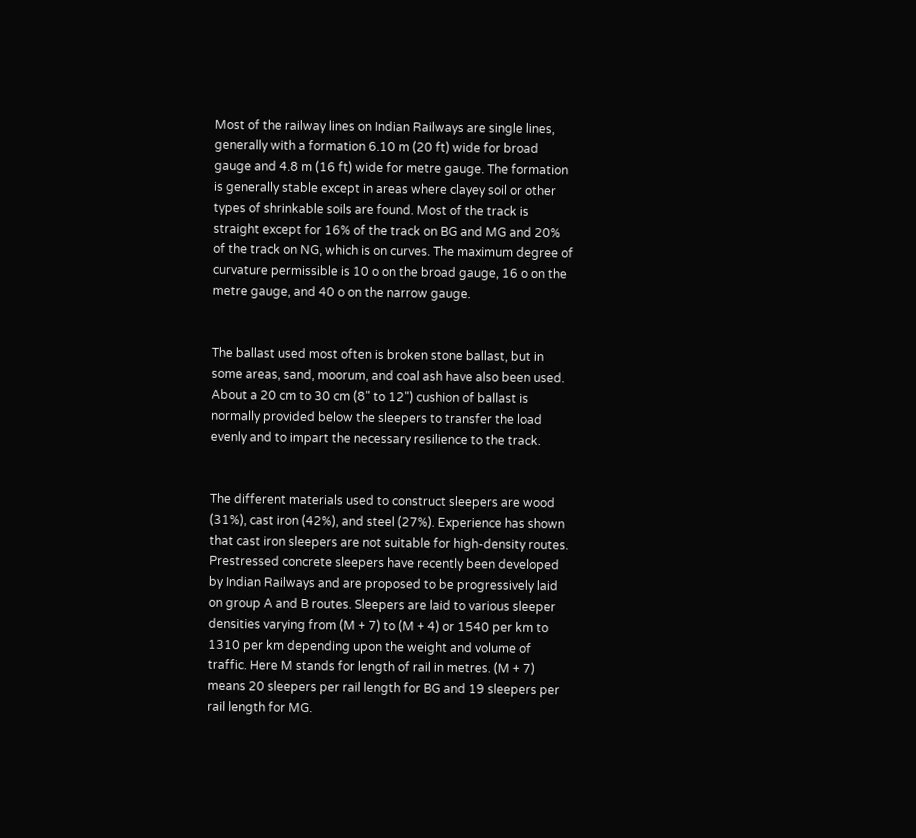Most of the railway lines on Indian Railways are single lines, generally with a formation 6.10 m (20 ft) wide for broad gauge and 4.8 m (16 ft) wide for metre gauge. The formation is generally stable except in areas where clayey soil or other types of shrinkable soils are found. Most of the track is straight except for 16% of the track on BG and MG and 20% of the track on NG, which is on curves. The maximum degree of curvature permissible is 10 o on the broad gauge, 16 o on the metre gauge, and 40 o on the narrow gauge.


The ballast used most often is broken stone ballast, but in some areas, sand, moorum, and coal ash have also been used. About a 20 cm to 30 cm (8" to 12") cushion of ballast is normally provided below the sleepers to transfer the load evenly and to impart the necessary resilience to the track.


The different materials used to construct sleepers are wood (31%), cast iron (42%), and steel (27%). Experience has shown that cast iron sleepers are not suitable for high-density routes. Prestressed concrete sleepers have recently been developed by Indian Railways and are proposed to be progressively laid on group A and B routes. Sleepers are laid to various sleeper densities varying from (M + 7) to (M + 4) or 1540 per km to 1310 per km depending upon the weight and volume of traffic. Here M stands for length of rail in metres. (M + 7) means 20 sleepers per rail length for BG and 19 sleepers per rail length for MG.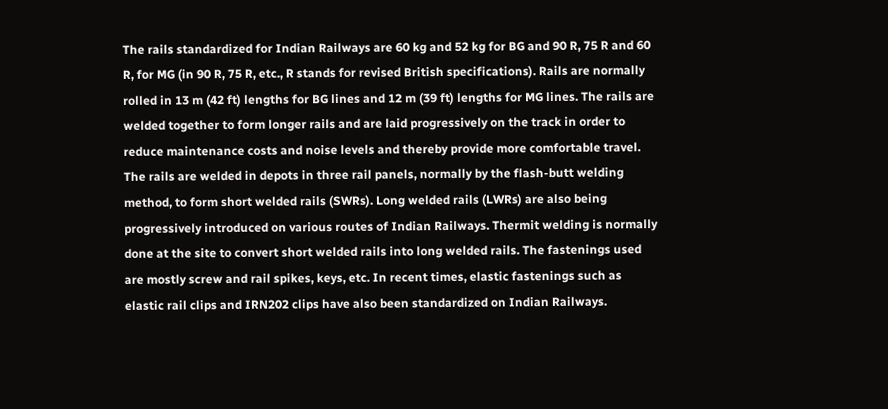The rails standardized for Indian Railways are 60 kg and 52 kg for BG and 90 R, 75 R and 60 R, for MG (in 90 R, 75 R, etc., R stands for revised British specifications). Rails are normally rolled in 13 m (42 ft) lengths for BG lines and 12 m (39 ft) lengths for MG lines. The rails are welded together to form longer rails and are laid progressively on the track in order to reduce maintenance costs and noise levels and thereby provide more comfortable travel. The rails are welded in depots in three rail panels, normally by the flash-butt welding method, to form short welded rails (SWRs). Long welded rails (LWRs) are also being progressively introduced on various routes of Indian Railways. Thermit welding is normally done at the site to convert short welded rails into long welded rails. The fastenings used are mostly screw and rail spikes, keys, etc. In recent times, elastic fastenings such as elastic rail clips and IRN202 clips have also been standardized on Indian Railways.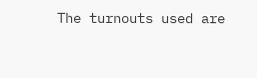The turnouts used are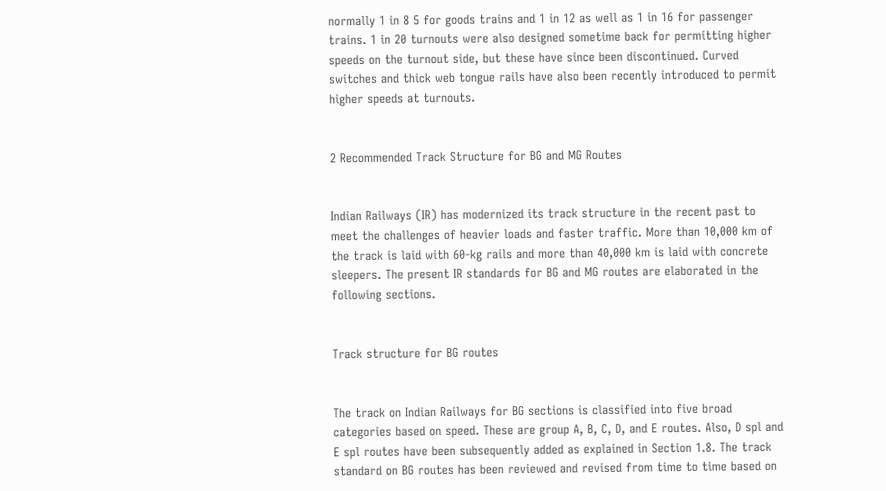normally 1 in 8 5 for goods trains and 1 in 12 as well as 1 in 16 for passenger trains. 1 in 20 turnouts were also designed sometime back for permitting higher speeds on the turnout side, but these have since been discontinued. Curved switches and thick web tongue rails have also been recently introduced to permit higher speeds at turnouts.


2 Recommended Track Structure for BG and MG Routes


Indian Railways (IR) has modernized its track structure in the recent past to meet the challenges of heavier loads and faster traffic. More than 10,000 km of the track is laid with 60-kg rails and more than 40,000 km is laid with concrete sleepers. The present IR standards for BG and MG routes are elaborated in the following sections.


Track structure for BG routes


The track on Indian Railways for BG sections is classified into five broad categories based on speed. These are group A, B, C, D, and E routes. Also, D spl and E spl routes have been subsequently added as explained in Section 1.8. The track standard on BG routes has been reviewed and revised from time to time based on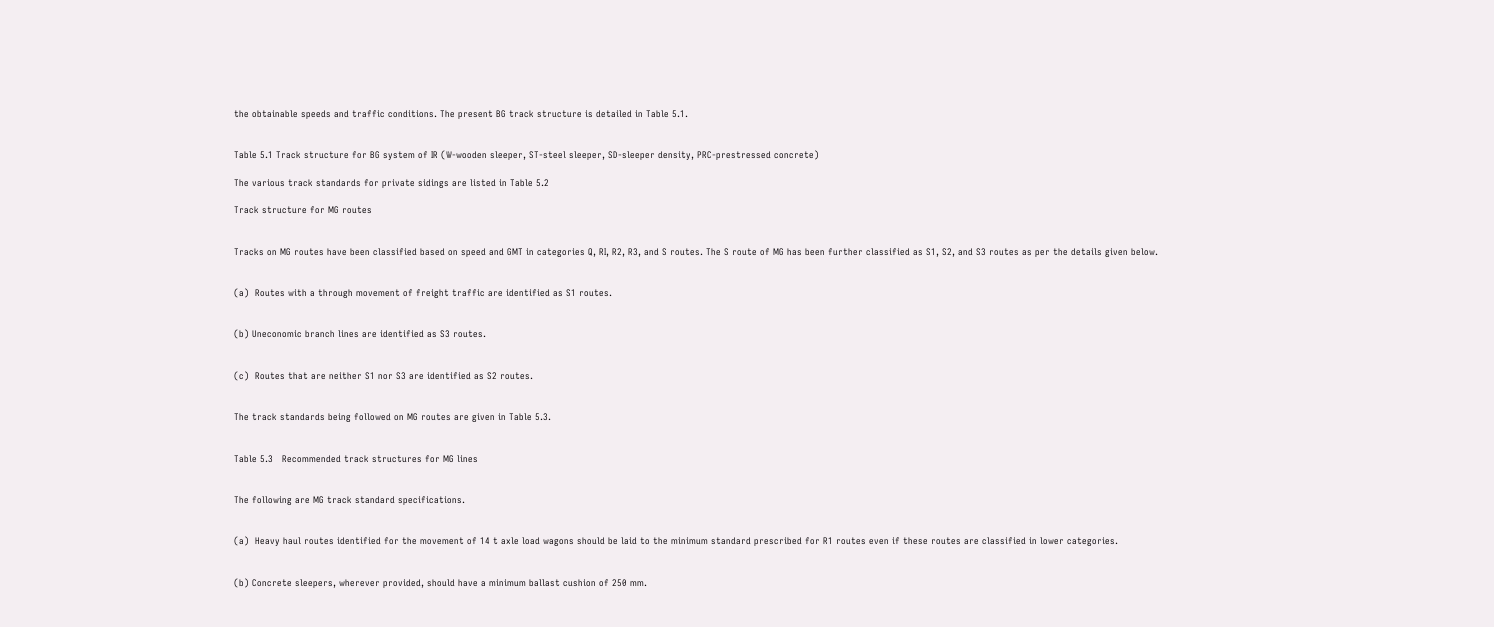the obtainable speeds and traffic conditions. The present BG track structure is detailed in Table 5.1.


Table 5.1 Track structure for BG system of IR (W-wooden sleeper, ST-steel sleeper, SD-sleeper density, PRC-prestressed concrete)

The various track standards for private sidings are listed in Table 5.2

Track structure for MG routes


Tracks on MG routes have been classified based on speed and GMT in categories Q, RI, R2, R3, and S routes. The S route of MG has been further classified as S1, S2, and S3 routes as per the details given below.


(a)  Routes with a through movement of freight traffic are identified as S1 routes.


(b) Uneconomic branch lines are identified as S3 routes.


(c)  Routes that are neither S1 nor S3 are identified as S2 routes.


The track standards being followed on MG routes are given in Table 5.3.


Table 5.3   Recommended track structures for MG lines


The following are MG track standard specifications.


(a)  Heavy haul routes identified for the movement of 14 t axle load wagons should be laid to the minimum standard prescribed for R1 routes even if these routes are classified in lower categories.


(b) Concrete sleepers, wherever provided, should have a minimum ballast cushion of 250 mm.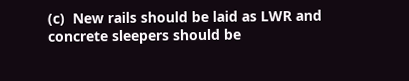(c)  New rails should be laid as LWR and concrete sleepers should be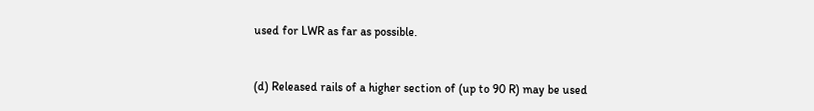used for LWR as far as possible.


(d) Released rails of a higher section of (up to 90 R) may be used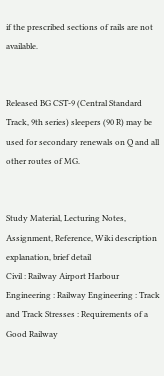if the prescribed sections of rails are not available.


Released BG CST-9 (Central Standard Track, 9th series) sleepers (90 R) may be used for secondary renewals on Q and all other routes of MG.


Study Material, Lecturing Notes, Assignment, Reference, Wiki description explanation, brief detail
Civil : Railway Airport Harbour Engineering : Railway Engineering : Track and Track Stresses : Requirements of a Good Railway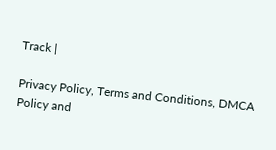Track |

Privacy Policy, Terms and Conditions, DMCA Policy and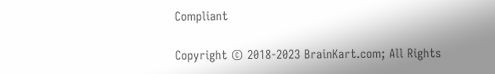Compliant

Copyright © 2018-2023 BrainKart.com; All Rights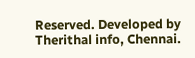Reserved. Developed by Therithal info, Chennai.